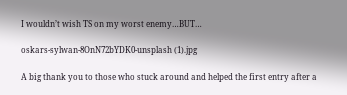I wouldn’t wish TS on my worst enemy…BUT…

oskars-sylwan-8OnN72bYDK0-unsplash (1).jpg

A big thank you to those who stuck around and helped the first entry after a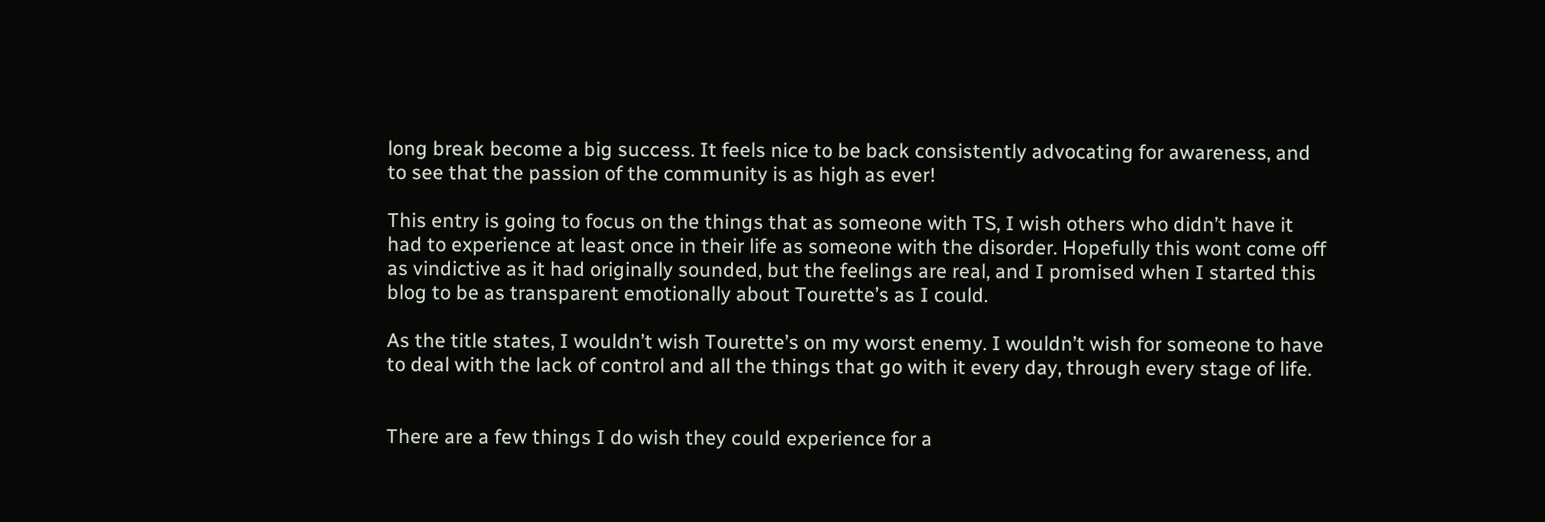long break become a big success. It feels nice to be back consistently advocating for awareness, and to see that the passion of the community is as high as ever!

This entry is going to focus on the things that as someone with TS, I wish others who didn’t have it had to experience at least once in their life as someone with the disorder. Hopefully this wont come off as vindictive as it had originally sounded, but the feelings are real, and I promised when I started this blog to be as transparent emotionally about Tourette’s as I could.

As the title states, I wouldn’t wish Tourette’s on my worst enemy. I wouldn’t wish for someone to have to deal with the lack of control and all the things that go with it every day, through every stage of life.


There are a few things I do wish they could experience for a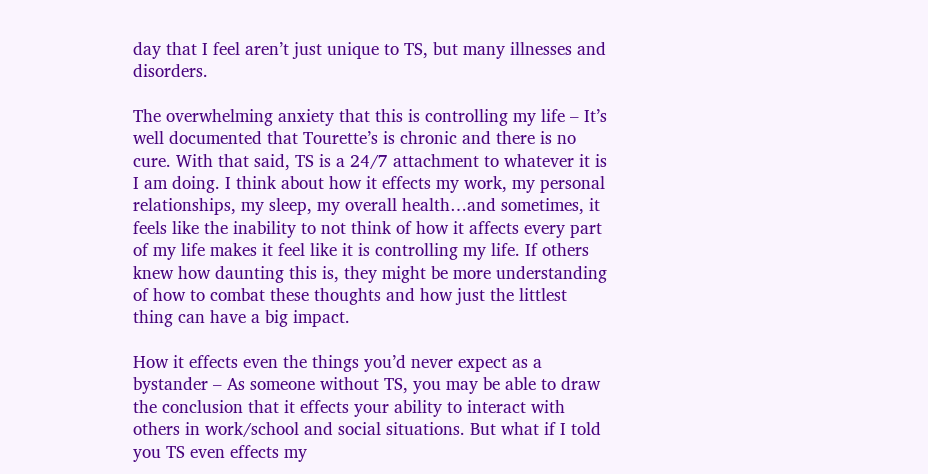day that I feel aren’t just unique to TS, but many illnesses and disorders.

The overwhelming anxiety that this is controlling my life – It’s well documented that Tourette’s is chronic and there is no cure. With that said, TS is a 24/7 attachment to whatever it is I am doing. I think about how it effects my work, my personal relationships, my sleep, my overall health…and sometimes, it feels like the inability to not think of how it affects every part of my life makes it feel like it is controlling my life. If others knew how daunting this is, they might be more understanding of how to combat these thoughts and how just the littlest thing can have a big impact.

How it effects even the things you’d never expect as a bystander – As someone without TS, you may be able to draw the conclusion that it effects your ability to interact with others in work/school and social situations. But what if I told you TS even effects my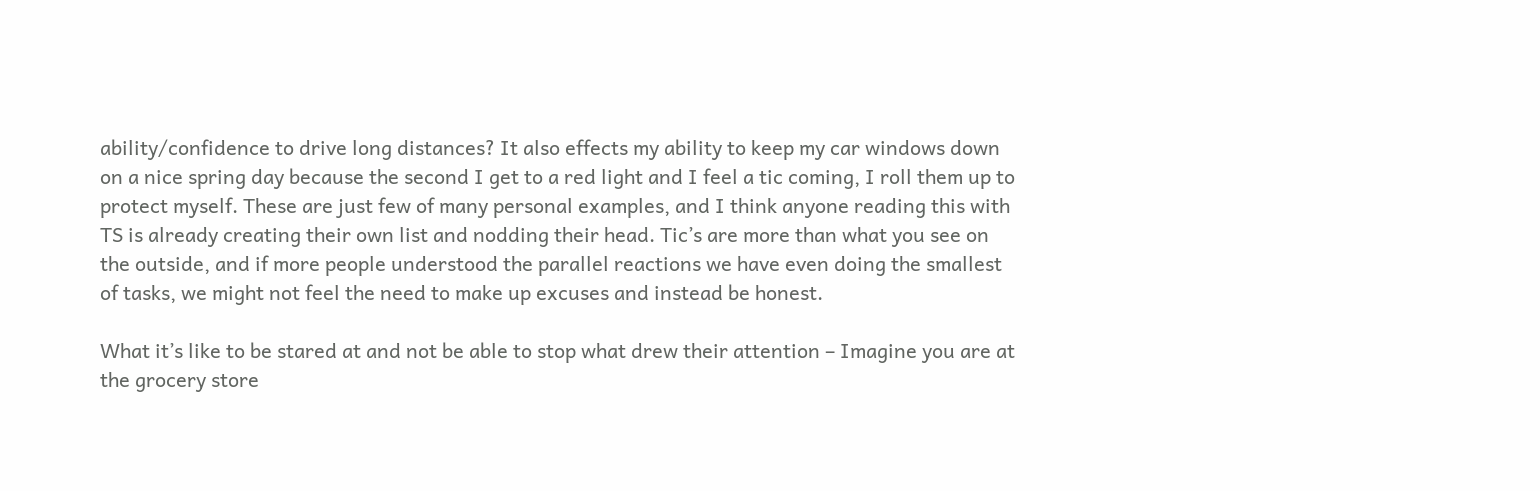ability/confidence to drive long distances? It also effects my ability to keep my car windows down on a nice spring day because the second I get to a red light and I feel a tic coming, I roll them up to protect myself. These are just few of many personal examples, and I think anyone reading this with TS is already creating their own list and nodding their head. Tic’s are more than what you see on the outside, and if more people understood the parallel reactions we have even doing the smallest of tasks, we might not feel the need to make up excuses and instead be honest.

What it’s like to be stared at and not be able to stop what drew their attention – Imagine you are at the grocery store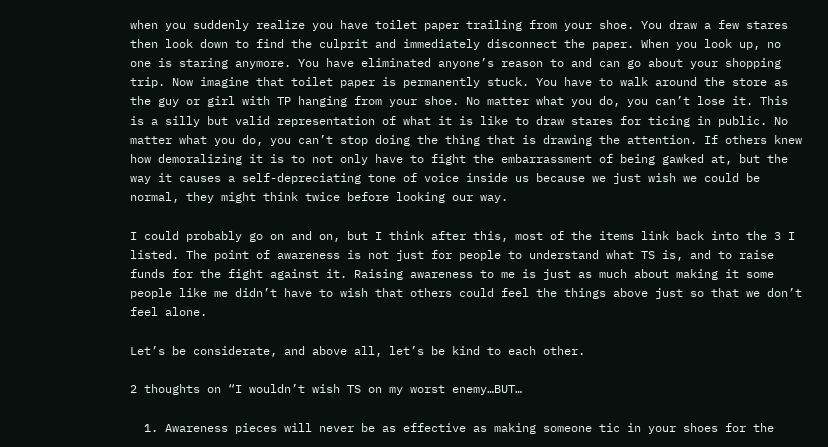when you suddenly realize you have toilet paper trailing from your shoe. You draw a few stares then look down to find the culprit and immediately disconnect the paper. When you look up, no one is staring anymore. You have eliminated anyone’s reason to and can go about your shopping trip. Now imagine that toilet paper is permanently stuck. You have to walk around the store as the guy or girl with TP hanging from your shoe. No matter what you do, you can’t lose it. This is a silly but valid representation of what it is like to draw stares for ticing in public. No matter what you do, you can’t stop doing the thing that is drawing the attention. If others knew how demoralizing it is to not only have to fight the embarrassment of being gawked at, but the way it causes a self-depreciating tone of voice inside us because we just wish we could be normal, they might think twice before looking our way.

I could probably go on and on, but I think after this, most of the items link back into the 3 I listed. The point of awareness is not just for people to understand what TS is, and to raise funds for the fight against it. Raising awareness to me is just as much about making it some people like me didn’t have to wish that others could feel the things above just so that we don’t feel alone.

Let’s be considerate, and above all, let’s be kind to each other.

2 thoughts on “I wouldn’t wish TS on my worst enemy…BUT…

  1. Awareness pieces will never be as effective as making someone tic in your shoes for the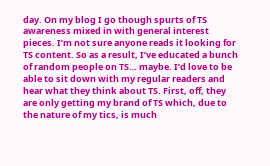day. On my blog I go though spurts of TS awareness mixed in with general interest pieces. I’m not sure anyone reads it looking for TS content. So as a result, I’ve educated a bunch of random people on TS… maybe. I’d love to be able to sit down with my regular readers and hear what they think about TS. First, off, they are only getting my brand of TS which, due to the nature of my tics, is much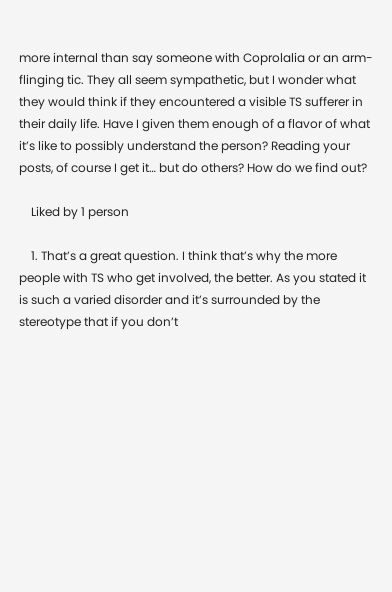more internal than say someone with Coprolalia or an arm-flinging tic. They all seem sympathetic, but I wonder what they would think if they encountered a visible TS sufferer in their daily life. Have I given them enough of a flavor of what it’s like to possibly understand the person? Reading your posts, of course I get it… but do others? How do we find out?

    Liked by 1 person

    1. That’s a great question. I think that’s why the more people with TS who get involved, the better. As you stated it is such a varied disorder and it’s surrounded by the stereotype that if you don’t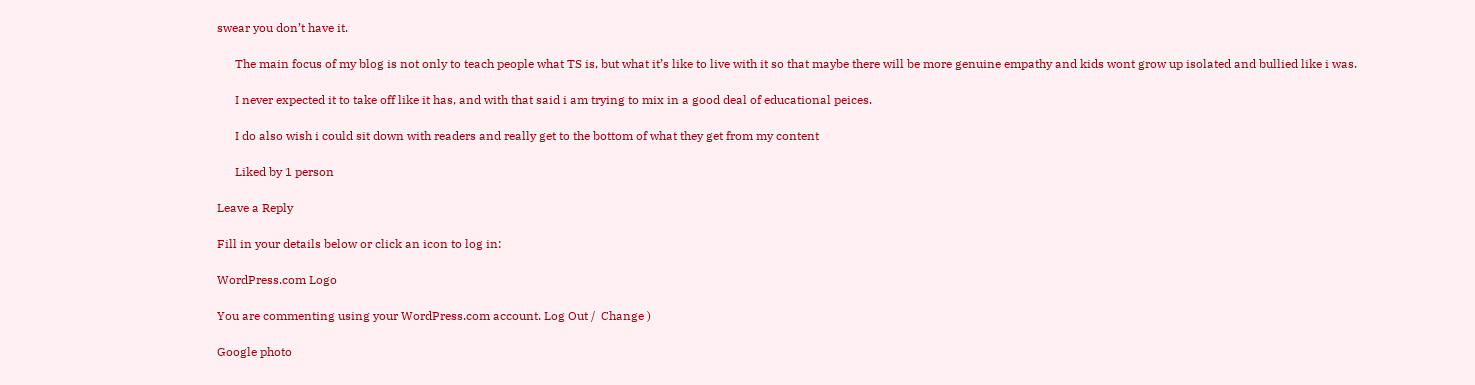swear you don’t have it.

      The main focus of my blog is not only to teach people what TS is, but what it’s like to live with it so that maybe there will be more genuine empathy and kids wont grow up isolated and bullied like i was.

      I never expected it to take off like it has, and with that said i am trying to mix in a good deal of educational peices.

      I do also wish i could sit down with readers and really get to the bottom of what they get from my content

      Liked by 1 person

Leave a Reply

Fill in your details below or click an icon to log in:

WordPress.com Logo

You are commenting using your WordPress.com account. Log Out /  Change )

Google photo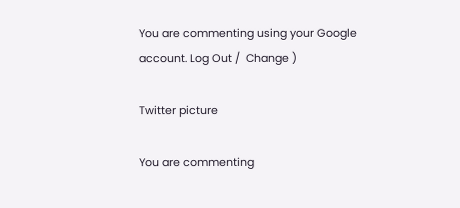You are commenting using your Google account. Log Out /  Change )

Twitter picture

You are commenting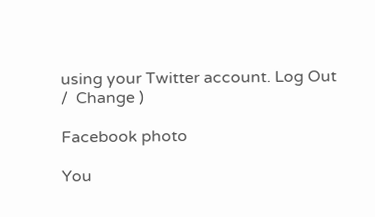using your Twitter account. Log Out /  Change )

Facebook photo

You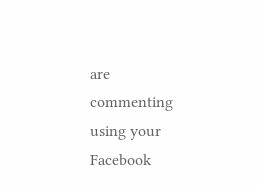are commenting using your Facebook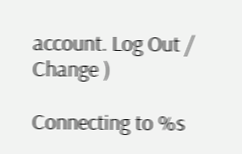account. Log Out /  Change )

Connecting to %s